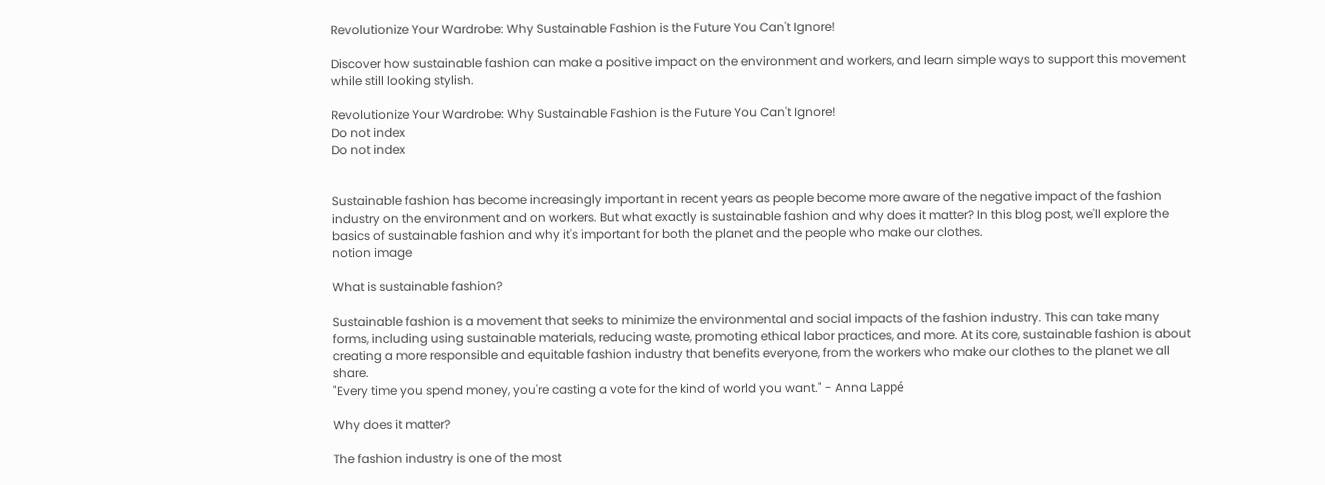Revolutionize Your Wardrobe: Why Sustainable Fashion is the Future You Can't Ignore!

Discover how sustainable fashion can make a positive impact on the environment and workers, and learn simple ways to support this movement while still looking stylish.

Revolutionize Your Wardrobe: Why Sustainable Fashion is the Future You Can't Ignore!
Do not index
Do not index


Sustainable fashion has become increasingly important in recent years as people become more aware of the negative impact of the fashion industry on the environment and on workers. But what exactly is sustainable fashion and why does it matter? In this blog post, we'll explore the basics of sustainable fashion and why it's important for both the planet and the people who make our clothes.
notion image

What is sustainable fashion?

Sustainable fashion is a movement that seeks to minimize the environmental and social impacts of the fashion industry. This can take many forms, including using sustainable materials, reducing waste, promoting ethical labor practices, and more. At its core, sustainable fashion is about creating a more responsible and equitable fashion industry that benefits everyone, from the workers who make our clothes to the planet we all share.
"Every time you spend money, you're casting a vote for the kind of world you want." - Anna Lappé

Why does it matter?

The fashion industry is one of the most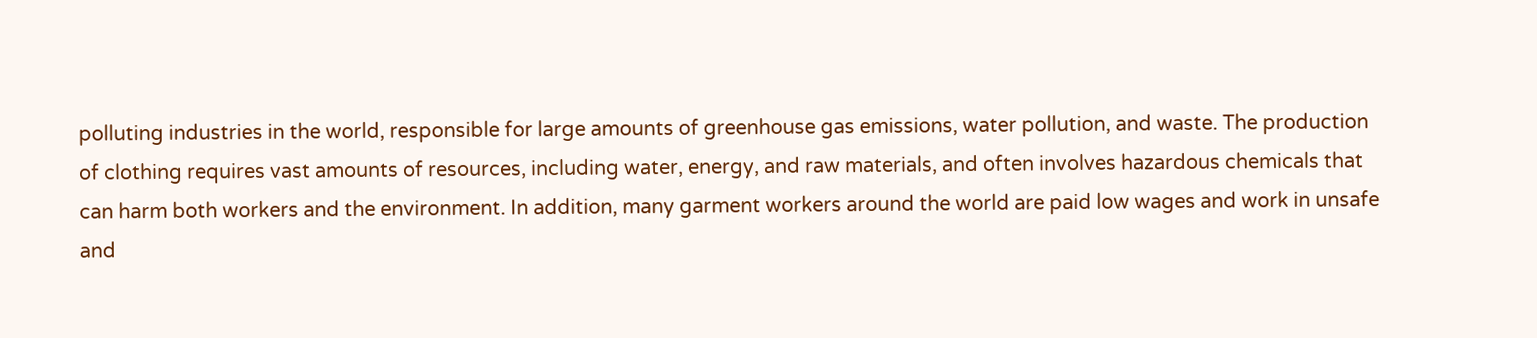polluting industries in the world, responsible for large amounts of greenhouse gas emissions, water pollution, and waste. The production of clothing requires vast amounts of resources, including water, energy, and raw materials, and often involves hazardous chemicals that can harm both workers and the environment. In addition, many garment workers around the world are paid low wages and work in unsafe and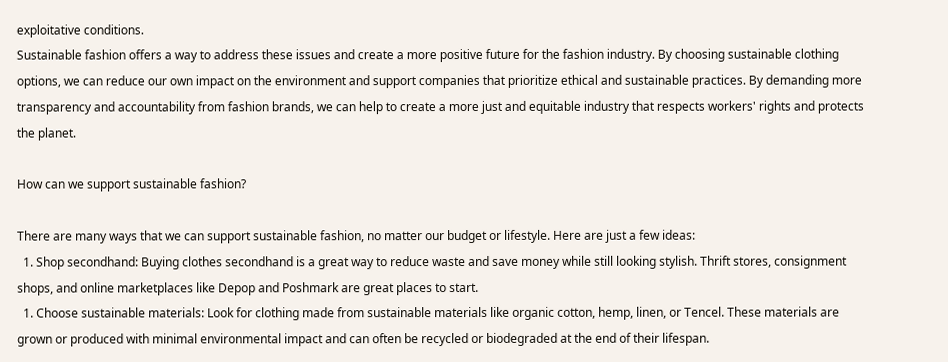exploitative conditions.
Sustainable fashion offers a way to address these issues and create a more positive future for the fashion industry. By choosing sustainable clothing options, we can reduce our own impact on the environment and support companies that prioritize ethical and sustainable practices. By demanding more transparency and accountability from fashion brands, we can help to create a more just and equitable industry that respects workers' rights and protects the planet.

How can we support sustainable fashion?

There are many ways that we can support sustainable fashion, no matter our budget or lifestyle. Here are just a few ideas:
  1. Shop secondhand: Buying clothes secondhand is a great way to reduce waste and save money while still looking stylish. Thrift stores, consignment shops, and online marketplaces like Depop and Poshmark are great places to start.
  1. Choose sustainable materials: Look for clothing made from sustainable materials like organic cotton, hemp, linen, or Tencel. These materials are grown or produced with minimal environmental impact and can often be recycled or biodegraded at the end of their lifespan.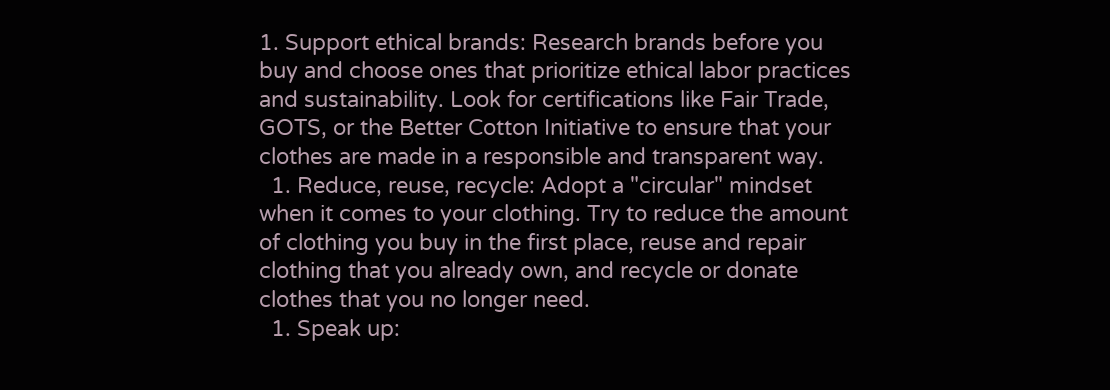1. Support ethical brands: Research brands before you buy and choose ones that prioritize ethical labor practices and sustainability. Look for certifications like Fair Trade, GOTS, or the Better Cotton Initiative to ensure that your clothes are made in a responsible and transparent way.
  1. Reduce, reuse, recycle: Adopt a "circular" mindset when it comes to your clothing. Try to reduce the amount of clothing you buy in the first place, reuse and repair clothing that you already own, and recycle or donate clothes that you no longer need.
  1. Speak up: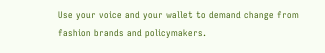Use your voice and your wallet to demand change from fashion brands and policymakers.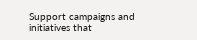Support campaigns and initiatives that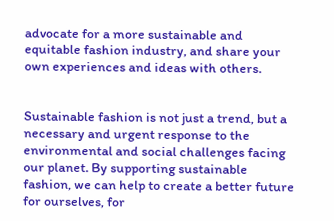advocate for a more sustainable and equitable fashion industry, and share your own experiences and ideas with others.


Sustainable fashion is not just a trend, but a necessary and urgent response to the environmental and social challenges facing our planet. By supporting sustainable fashion, we can help to create a better future for ourselves, for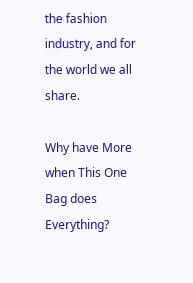the fashion industry, and for the world we all share.

Why have More when This One Bag does Everything?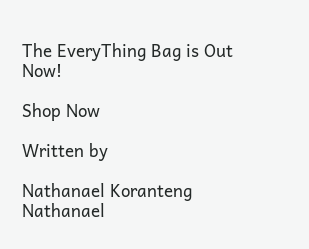The EveryThing Bag is Out Now!

Shop Now

Written by

Nathanael Koranteng
Nathanael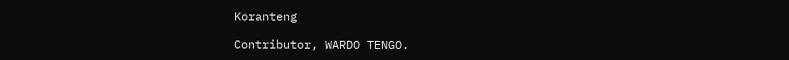Koranteng

Contributor, WARDO TENGO.